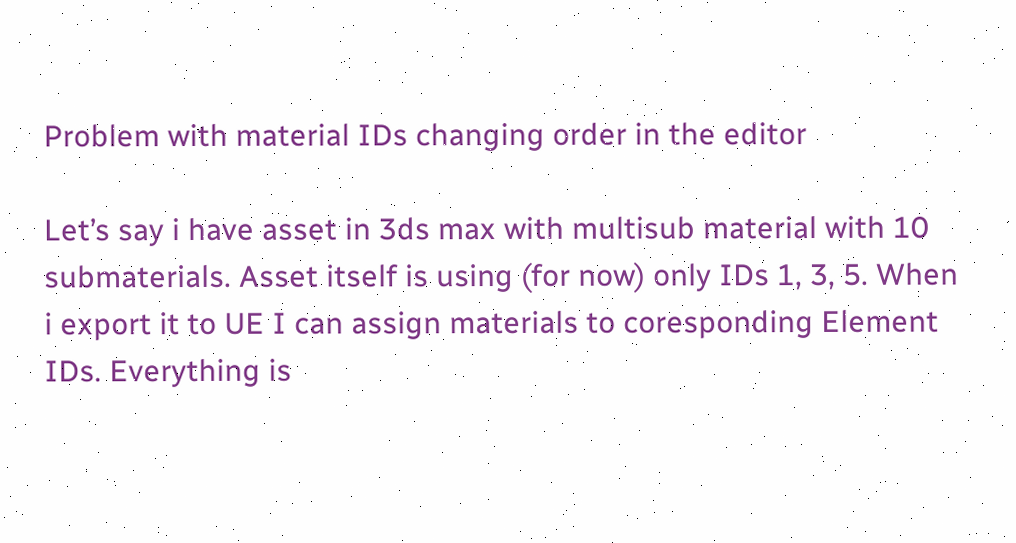Problem with material IDs changing order in the editor

Let’s say i have asset in 3ds max with multisub material with 10 submaterials. Asset itself is using (for now) only IDs 1, 3, 5. When i export it to UE I can assign materials to coresponding Element IDs. Everything is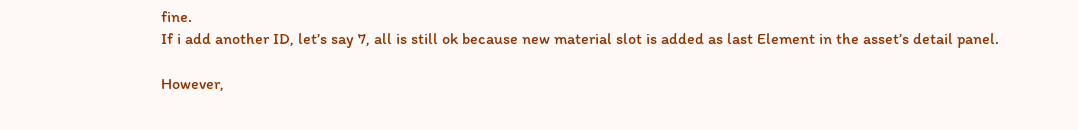fine.
If i add another ID, let’s say 7, all is still ok because new material slot is added as last Element in the asset’s detail panel.

However,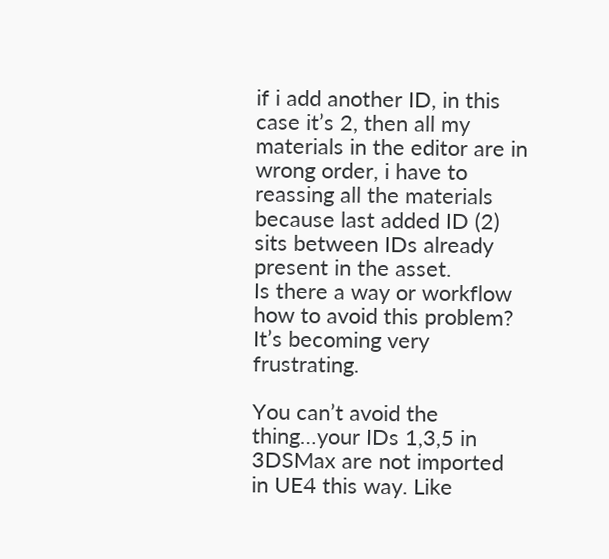if i add another ID, in this case it’s 2, then all my materials in the editor are in wrong order, i have to reassing all the materials because last added ID (2) sits between IDs already present in the asset.
Is there a way or workflow how to avoid this problem? It’s becoming very frustrating.

You can’t avoid the thing…your IDs 1,3,5 in 3DSMax are not imported in UE4 this way. Like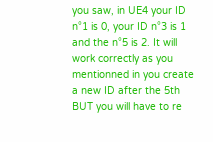you saw, in UE4 your ID n°1 is 0, your ID n°3 is 1 and the n°5 is 2. It will work correctly as you mentionned in you create a new ID after the 5th BUT you will have to re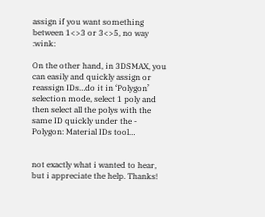assign if you want something between 1<>3 or 3<>5, no way :wink:

On the other hand, in 3DSMAX, you can easily and quickly assign or reassign IDs…do it in ‘Polygon’ selection mode, select 1 poly and then select all the polys with the same ID quickly under the - Polygon: Material IDs tool…


not exactly what i wanted to hear, but i appreciate the help. Thanks!